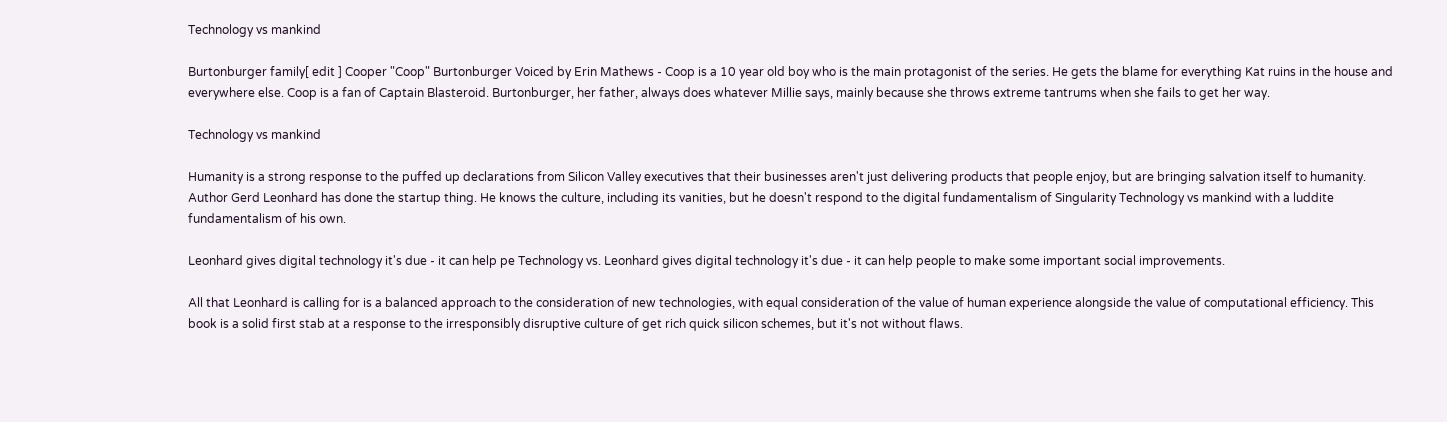Technology vs mankind

Burtonburger family[ edit ] Cooper "Coop" Burtonburger Voiced by Erin Mathews - Coop is a 10 year old boy who is the main protagonist of the series. He gets the blame for everything Kat ruins in the house and everywhere else. Coop is a fan of Captain Blasteroid. Burtonburger, her father, always does whatever Millie says, mainly because she throws extreme tantrums when she fails to get her way.

Technology vs mankind

Humanity is a strong response to the puffed up declarations from Silicon Valley executives that their businesses aren't just delivering products that people enjoy, but are bringing salvation itself to humanity. Author Gerd Leonhard has done the startup thing. He knows the culture, including its vanities, but he doesn't respond to the digital fundamentalism of Singularity Technology vs mankind with a luddite fundamentalism of his own.

Leonhard gives digital technology it's due - it can help pe Technology vs. Leonhard gives digital technology it's due - it can help people to make some important social improvements.

All that Leonhard is calling for is a balanced approach to the consideration of new technologies, with equal consideration of the value of human experience alongside the value of computational efficiency. This book is a solid first stab at a response to the irresponsibly disruptive culture of get rich quick silicon schemes, but it's not without flaws.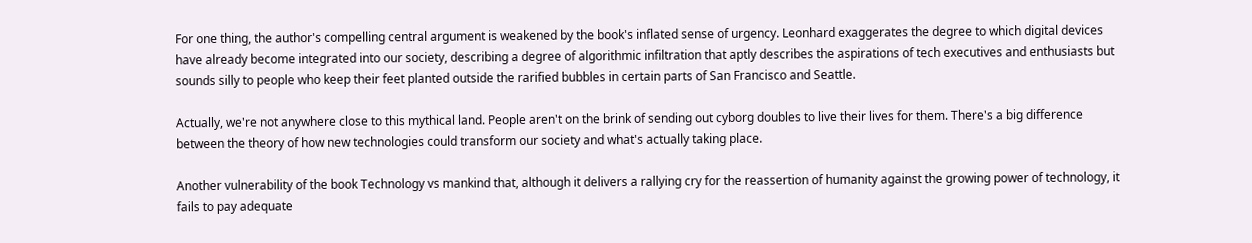For one thing, the author's compelling central argument is weakened by the book's inflated sense of urgency. Leonhard exaggerates the degree to which digital devices have already become integrated into our society, describing a degree of algorithmic infiltration that aptly describes the aspirations of tech executives and enthusiasts but sounds silly to people who keep their feet planted outside the rarified bubbles in certain parts of San Francisco and Seattle.

Actually, we're not anywhere close to this mythical land. People aren't on the brink of sending out cyborg doubles to live their lives for them. There's a big difference between the theory of how new technologies could transform our society and what's actually taking place.

Another vulnerability of the book Technology vs mankind that, although it delivers a rallying cry for the reassertion of humanity against the growing power of technology, it fails to pay adequate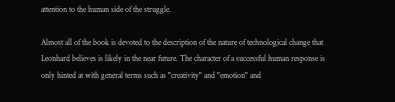attention to the human side of the struggle.

Almost all of the book is devoted to the description of the nature of technological change that Leonhard believes is likely in the near future. The character of a successful human response is only hinted at with general terms such as "creativity" and "emotion" and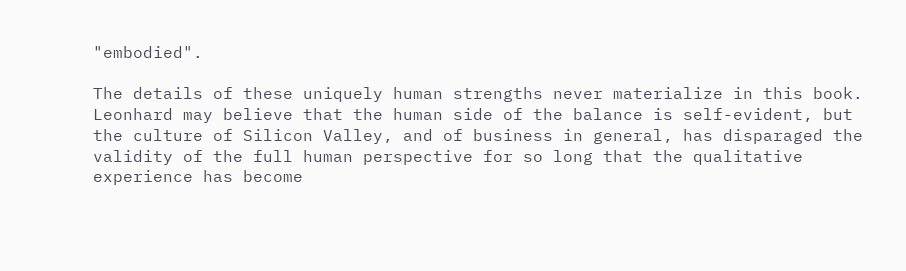"embodied".

The details of these uniquely human strengths never materialize in this book. Leonhard may believe that the human side of the balance is self-evident, but the culture of Silicon Valley, and of business in general, has disparaged the validity of the full human perspective for so long that the qualitative experience has become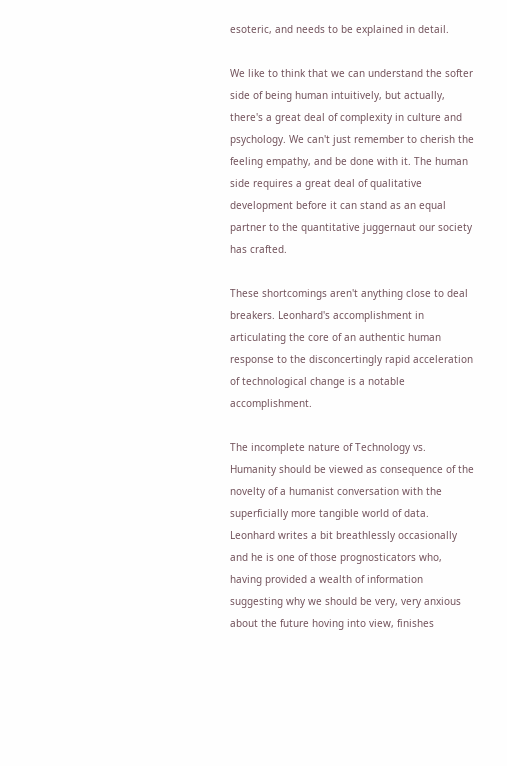esoteric, and needs to be explained in detail.

We like to think that we can understand the softer side of being human intuitively, but actually, there's a great deal of complexity in culture and psychology. We can't just remember to cherish the feeling empathy, and be done with it. The human side requires a great deal of qualitative development before it can stand as an equal partner to the quantitative juggernaut our society has crafted.

These shortcomings aren't anything close to deal breakers. Leonhard's accomplishment in articulating the core of an authentic human response to the disconcertingly rapid acceleration of technological change is a notable accomplishment.

The incomplete nature of Technology vs. Humanity should be viewed as consequence of the novelty of a humanist conversation with the superficially more tangible world of data. Leonhard writes a bit breathlessly occasionally and he is one of those prognosticators who, having provided a wealth of information suggesting why we should be very, very anxious about the future hoving into view, finishes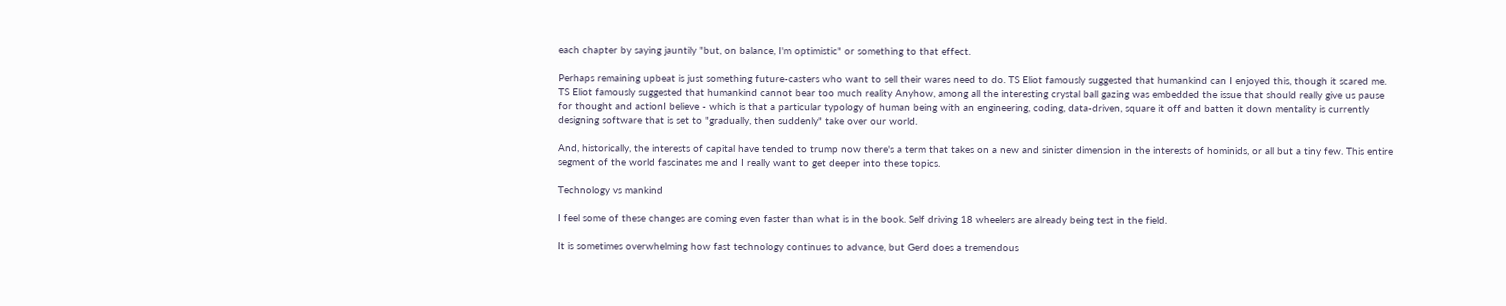each chapter by saying jauntily "but, on balance, I'm optimistic" or something to that effect.

Perhaps remaining upbeat is just something future-casters who want to sell their wares need to do. TS Eliot famously suggested that humankind can I enjoyed this, though it scared me. TS Eliot famously suggested that humankind cannot bear too much reality Anyhow, among all the interesting crystal ball gazing was embedded the issue that should really give us pause for thought and actionI believe - which is that a particular typology of human being with an engineering, coding, data-driven, square it off and batten it down mentality is currently designing software that is set to "gradually, then suddenly" take over our world.

And, historically, the interests of capital have tended to trump now there's a term that takes on a new and sinister dimension in the interests of hominids, or all but a tiny few. This entire segment of the world fascinates me and I really want to get deeper into these topics.

Technology vs mankind

I feel some of these changes are coming even faster than what is in the book. Self driving 18 wheelers are already being test in the field.

It is sometimes overwhelming how fast technology continues to advance, but Gerd does a tremendous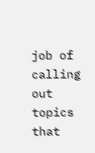job of calling out topics that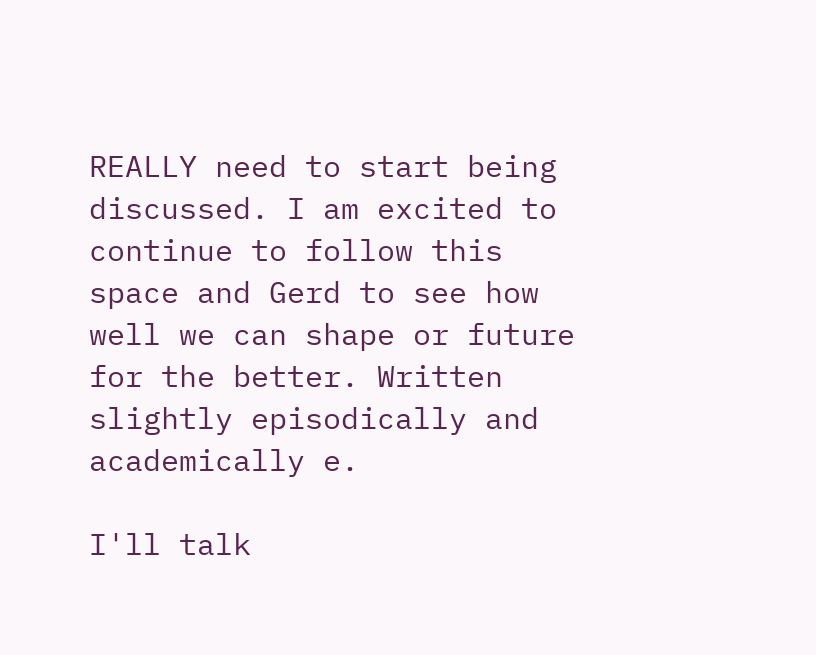REALLY need to start being discussed. I am excited to continue to follow this space and Gerd to see how well we can shape or future for the better. Written slightly episodically and academically e.

I'll talk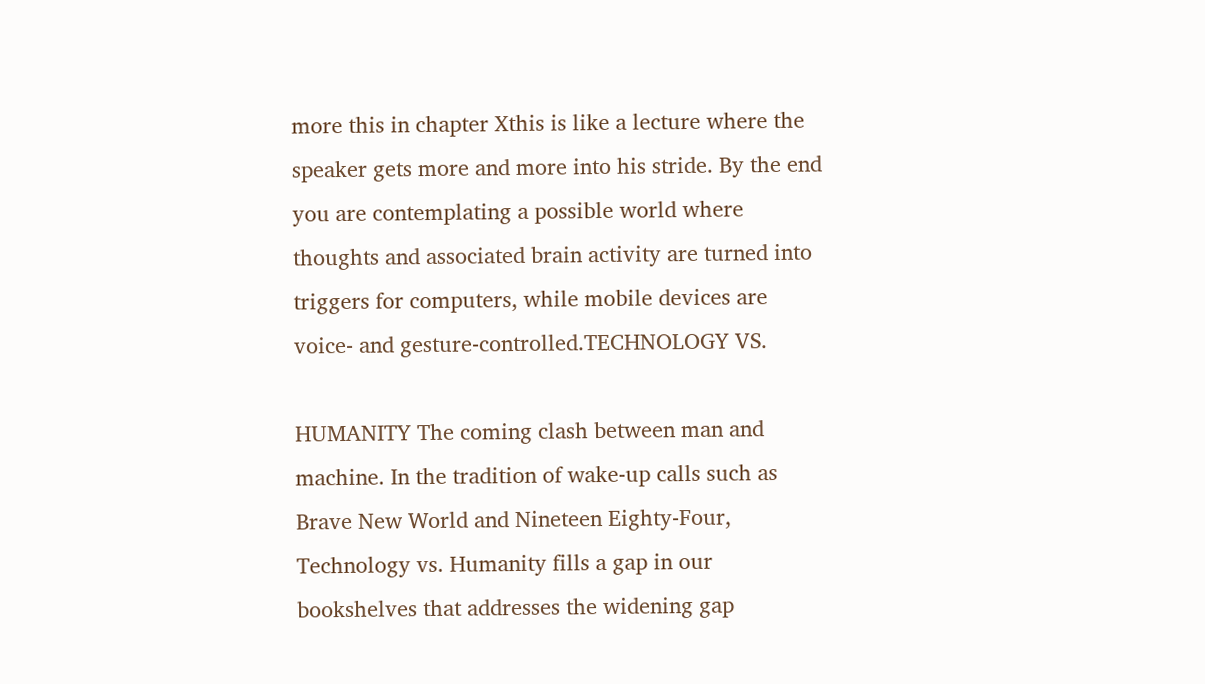more this in chapter Xthis is like a lecture where the speaker gets more and more into his stride. By the end you are contemplating a possible world where thoughts and associated brain activity are turned into triggers for computers, while mobile devices are voice- and gesture-controlled.TECHNOLOGY VS.

HUMANITY The coming clash between man and machine. In the tradition of wake-up calls such as Brave New World and Nineteen Eighty-Four, Technology vs. Humanity fills a gap in our bookshelves that addresses the widening gap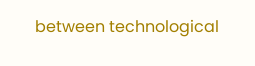between technological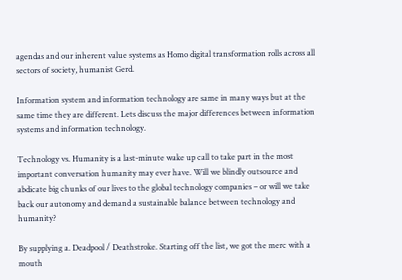agendas and our inherent value systems as Homo digital transformation rolls across all sectors of society, humanist Gerd.

Information system and information technology are same in many ways but at the same time they are different. Lets discuss the major differences between information systems and information technology.

Technology vs. Humanity is a last-minute wake up call to take part in the most important conversation humanity may ever have. Will we blindly outsource and abdicate big chunks of our lives to the global technology companies – or will we take back our autonomy and demand a sustainable balance between technology and humanity?

By supplying a. Deadpool / Deathstroke. Starting off the list, we got the merc with a mouth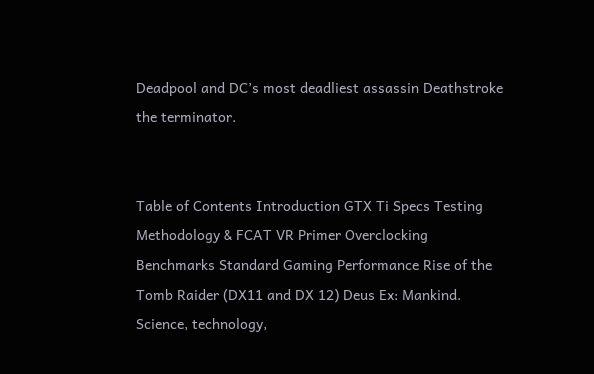Deadpool and DC’s most deadliest assassin Deathstroke the terminator.


Table of Contents Introduction GTX Ti Specs Testing Methodology & FCAT VR Primer Overclocking Benchmarks Standard Gaming Performance Rise of the Tomb Raider (DX11 and DX 12) Deus Ex: Mankind. Science, technology,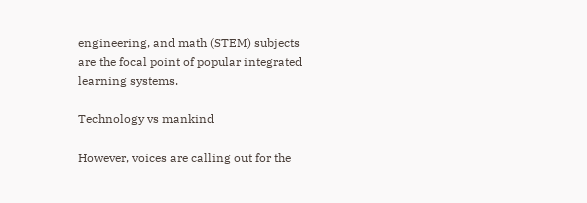engineering, and math (STEM) subjects are the focal point of popular integrated learning systems.

Technology vs mankind

However, voices are calling out for the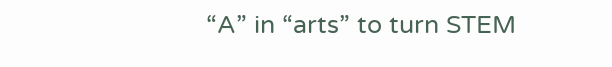“A” in “arts” to turn STEM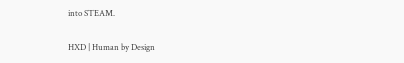into STEAM.

HXD | Human by Design